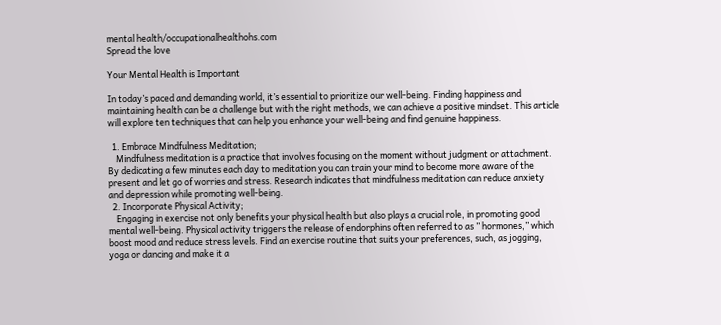mental health/occupationalhealthohs.com
Spread the love

Your Mental Health is Important

In today’s paced and demanding world, it’s essential to prioritize our well-being. Finding happiness and maintaining health can be a challenge but with the right methods, we can achieve a positive mindset. This article will explore ten techniques that can help you enhance your well-being and find genuine happiness.

  1. Embrace Mindfulness Meditation;
    Mindfulness meditation is a practice that involves focusing on the moment without judgment or attachment. By dedicating a few minutes each day to meditation you can train your mind to become more aware of the present and let go of worries and stress. Research indicates that mindfulness meditation can reduce anxiety and depression while promoting well-being.
  2. Incorporate Physical Activity;
    Engaging in exercise not only benefits your physical health but also plays a crucial role, in promoting good mental well-being. Physical activity triggers the release of endorphins often referred to as ” hormones,” which boost mood and reduce stress levels. Find an exercise routine that suits your preferences, such, as jogging, yoga or dancing and make it a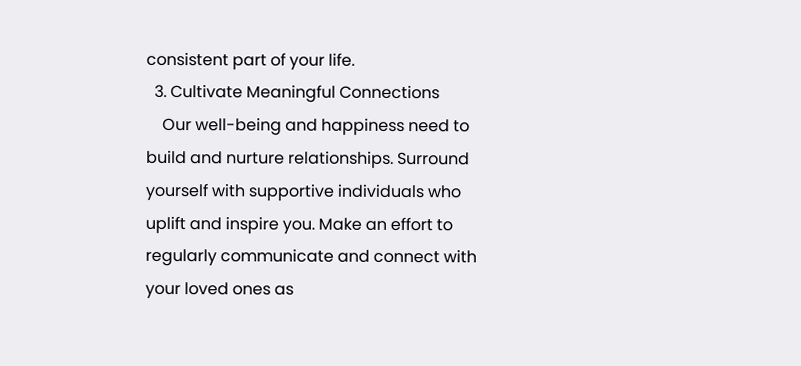consistent part of your life.
  3. Cultivate Meaningful Connections
    Our well-being and happiness need to build and nurture relationships. Surround yourself with supportive individuals who uplift and inspire you. Make an effort to regularly communicate and connect with your loved ones as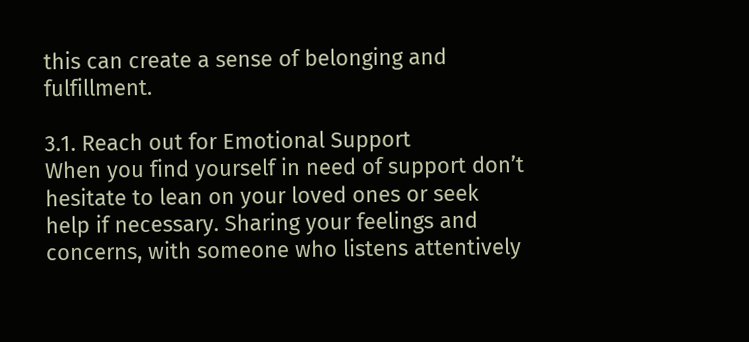this can create a sense of belonging and fulfillment.

3.1. Reach out for Emotional Support
When you find yourself in need of support don’t hesitate to lean on your loved ones or seek help if necessary. Sharing your feelings and concerns, with someone who listens attentively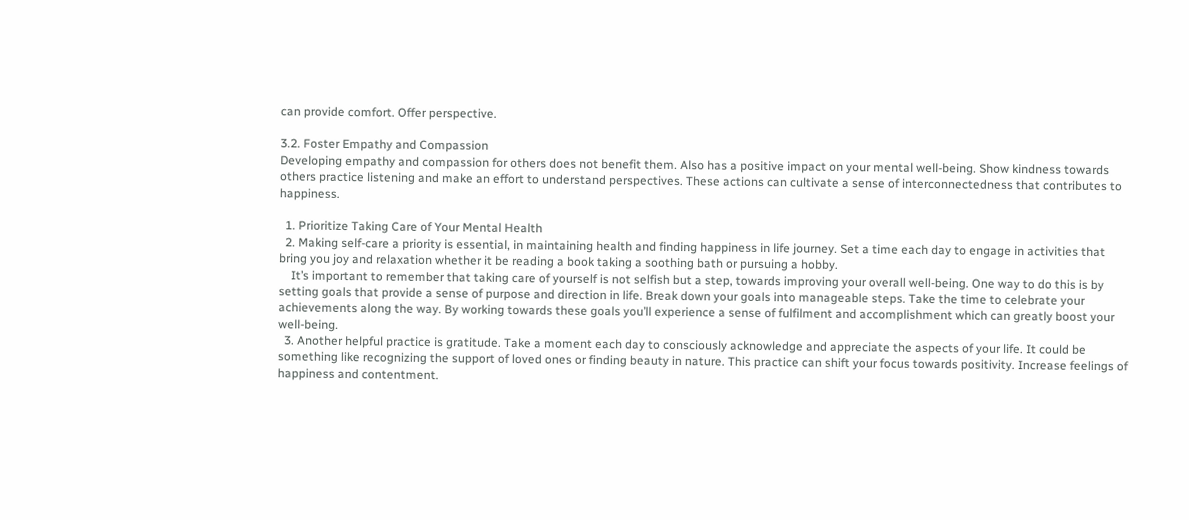can provide comfort. Offer perspective.

3.2. Foster Empathy and Compassion
Developing empathy and compassion for others does not benefit them. Also has a positive impact on your mental well-being. Show kindness towards others practice listening and make an effort to understand perspectives. These actions can cultivate a sense of interconnectedness that contributes to happiness.

  1. Prioritize Taking Care of Your Mental Health
  2. Making self-care a priority is essential, in maintaining health and finding happiness in life journey. Set a time each day to engage in activities that bring you joy and relaxation whether it be reading a book taking a soothing bath or pursuing a hobby.
    It’s important to remember that taking care of yourself is not selfish but a step, towards improving your overall well-being. One way to do this is by setting goals that provide a sense of purpose and direction in life. Break down your goals into manageable steps. Take the time to celebrate your achievements along the way. By working towards these goals you’ll experience a sense of fulfilment and accomplishment which can greatly boost your well-being.
  3. Another helpful practice is gratitude. Take a moment each day to consciously acknowledge and appreciate the aspects of your life. It could be something like recognizing the support of loved ones or finding beauty in nature. This practice can shift your focus towards positivity. Increase feelings of happiness and contentment.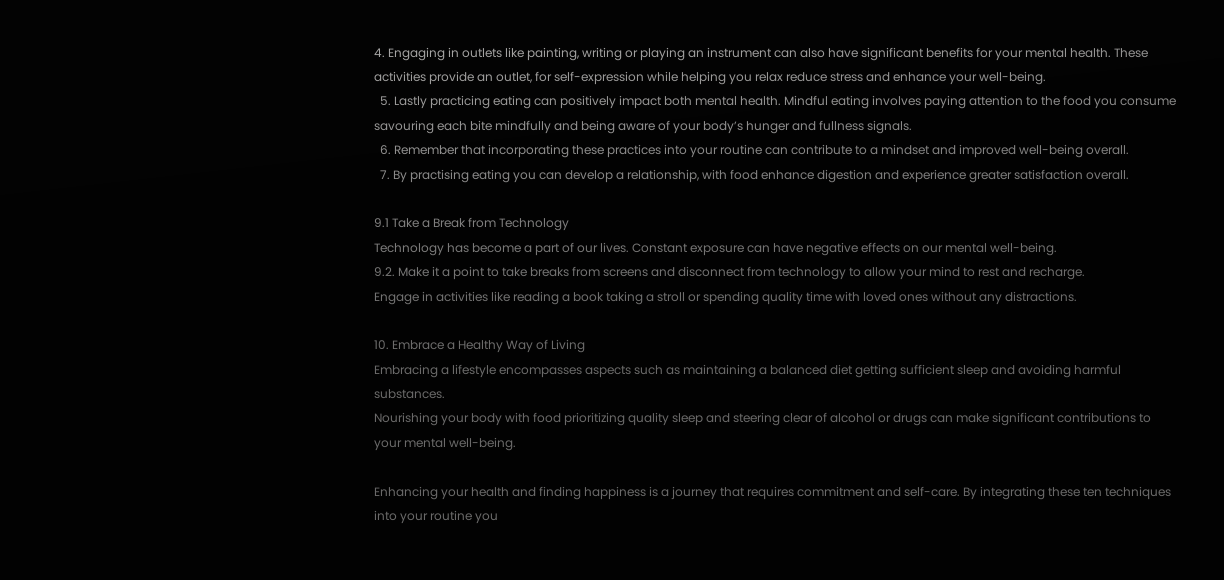4. Engaging in outlets like painting, writing or playing an instrument can also have significant benefits for your mental health. These activities provide an outlet, for self-expression while helping you relax reduce stress and enhance your well-being.
  5. Lastly practicing eating can positively impact both mental health. Mindful eating involves paying attention to the food you consume savouring each bite mindfully and being aware of your body’s hunger and fullness signals.
  6. Remember that incorporating these practices into your routine can contribute to a mindset and improved well-being overall.
  7. By practising eating you can develop a relationship, with food enhance digestion and experience greater satisfaction overall.

9.1 Take a Break from Technology
Technology has become a part of our lives. Constant exposure can have negative effects on our mental well-being.
9.2. Make it a point to take breaks from screens and disconnect from technology to allow your mind to rest and recharge.
Engage in activities like reading a book taking a stroll or spending quality time with loved ones without any distractions.

10. Embrace a Healthy Way of Living
Embracing a lifestyle encompasses aspects such as maintaining a balanced diet getting sufficient sleep and avoiding harmful substances.
Nourishing your body with food prioritizing quality sleep and steering clear of alcohol or drugs can make significant contributions to your mental well-being.

Enhancing your health and finding happiness is a journey that requires commitment and self-care. By integrating these ten techniques into your routine you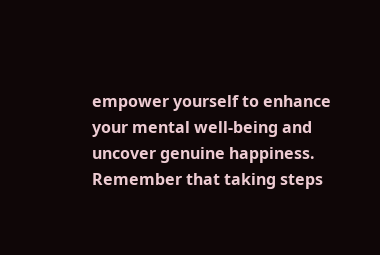empower yourself to enhance your mental well-being and uncover genuine happiness. Remember that taking steps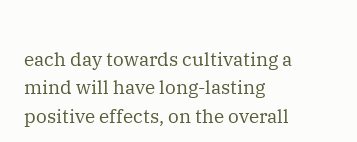each day towards cultivating a mind will have long-lasting positive effects, on the overall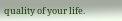quality of your life.